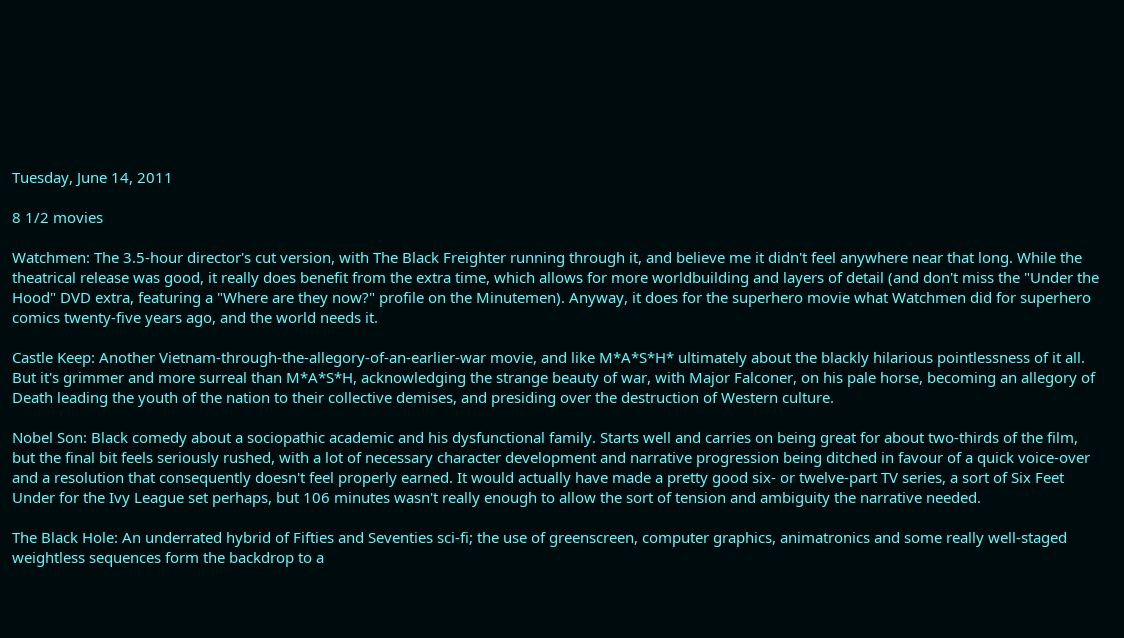Tuesday, June 14, 2011

8 1/2 movies

Watchmen: The 3.5-hour director's cut version, with The Black Freighter running through it, and believe me it didn't feel anywhere near that long. While the theatrical release was good, it really does benefit from the extra time, which allows for more worldbuilding and layers of detail (and don't miss the "Under the Hood" DVD extra, featuring a "Where are they now?" profile on the Minutemen). Anyway, it does for the superhero movie what Watchmen did for superhero comics twenty-five years ago, and the world needs it.

Castle Keep: Another Vietnam-through-the-allegory-of-an-earlier-war movie, and like M*A*S*H* ultimately about the blackly hilarious pointlessness of it all. But it's grimmer and more surreal than M*A*S*H, acknowledging the strange beauty of war, with Major Falconer, on his pale horse, becoming an allegory of Death leading the youth of the nation to their collective demises, and presiding over the destruction of Western culture.

Nobel Son: Black comedy about a sociopathic academic and his dysfunctional family. Starts well and carries on being great for about two-thirds of the film, but the final bit feels seriously rushed, with a lot of necessary character development and narrative progression being ditched in favour of a quick voice-over and a resolution that consequently doesn't feel properly earned. It would actually have made a pretty good six- or twelve-part TV series, a sort of Six Feet Under for the Ivy League set perhaps, but 106 minutes wasn't really enough to allow the sort of tension and ambiguity the narrative needed.

The Black Hole: An underrated hybrid of Fifties and Seventies sci-fi; the use of greenscreen, computer graphics, animatronics and some really well-staged weightless sequences form the backdrop to a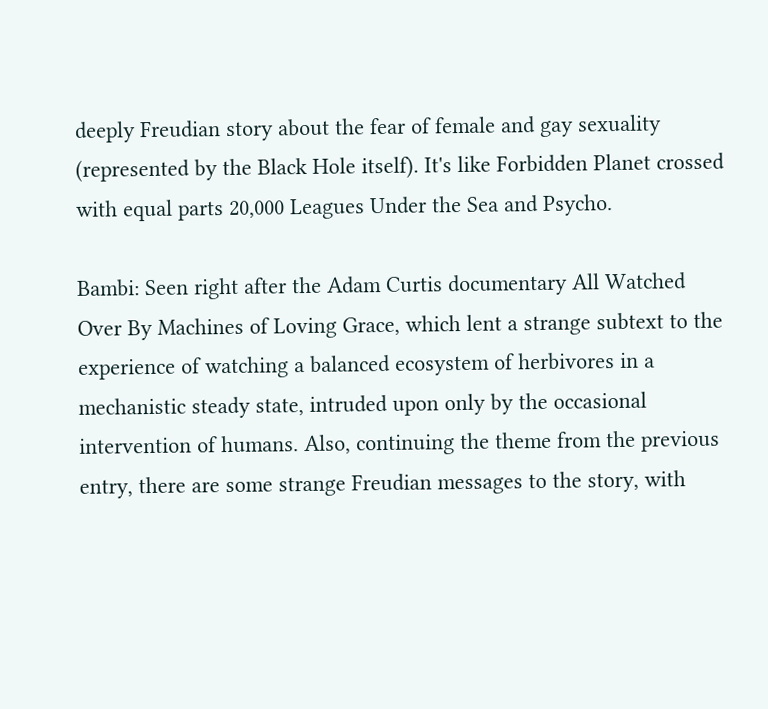deeply Freudian story about the fear of female and gay sexuality (represented by the Black Hole itself). It's like Forbidden Planet crossed with equal parts 20,000 Leagues Under the Sea and Psycho.

Bambi: Seen right after the Adam Curtis documentary All Watched Over By Machines of Loving Grace, which lent a strange subtext to the experience of watching a balanced ecosystem of herbivores in a mechanistic steady state, intruded upon only by the occasional intervention of humans. Also, continuing the theme from the previous entry, there are some strange Freudian messages to the story, with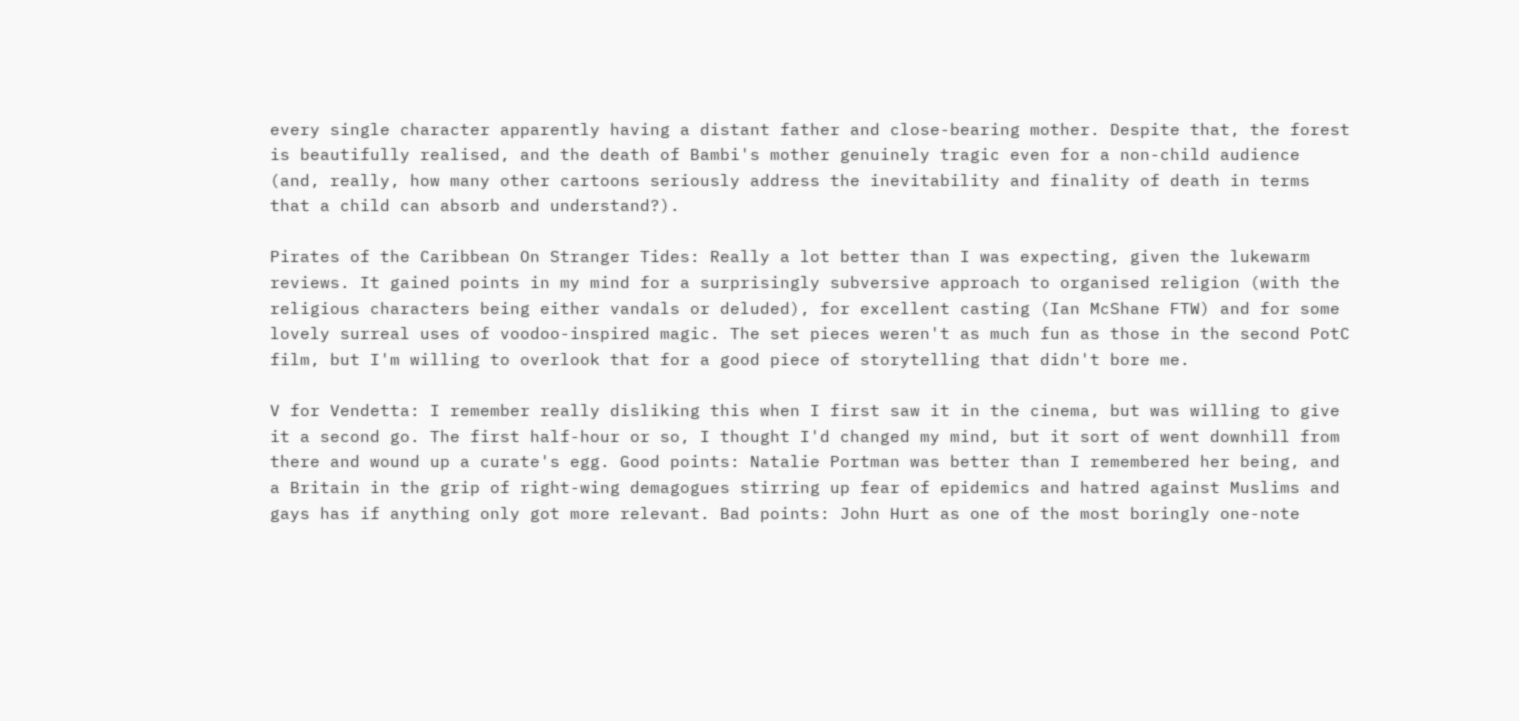every single character apparently having a distant father and close-bearing mother. Despite that, the forest is beautifully realised, and the death of Bambi's mother genuinely tragic even for a non-child audience (and, really, how many other cartoons seriously address the inevitability and finality of death in terms that a child can absorb and understand?).

Pirates of the Caribbean On Stranger Tides: Really a lot better than I was expecting, given the lukewarm reviews. It gained points in my mind for a surprisingly subversive approach to organised religion (with the religious characters being either vandals or deluded), for excellent casting (Ian McShane FTW) and for some lovely surreal uses of voodoo-inspired magic. The set pieces weren't as much fun as those in the second PotC film, but I'm willing to overlook that for a good piece of storytelling that didn't bore me.

V for Vendetta: I remember really disliking this when I first saw it in the cinema, but was willing to give it a second go. The first half-hour or so, I thought I'd changed my mind, but it sort of went downhill from there and wound up a curate's egg. Good points: Natalie Portman was better than I remembered her being, and a Britain in the grip of right-wing demagogues stirring up fear of epidemics and hatred against Muslims and gays has if anything only got more relevant. Bad points: John Hurt as one of the most boringly one-note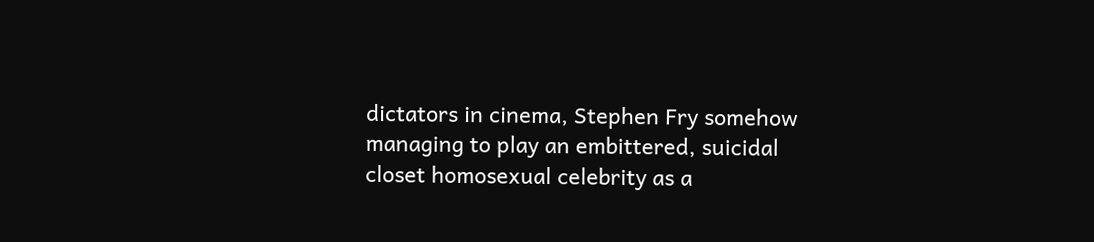dictators in cinema, Stephen Fry somehow managing to play an embittered, suicidal closet homosexual celebrity as a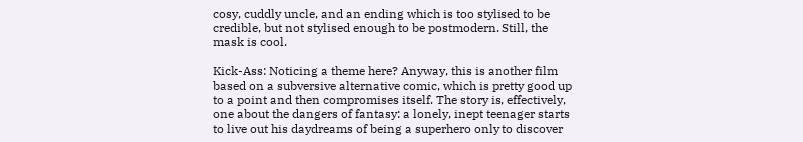cosy, cuddly uncle, and an ending which is too stylised to be credible, but not stylised enough to be postmodern. Still, the mask is cool.

Kick-Ass: Noticing a theme here? Anyway, this is another film based on a subversive alternative comic, which is pretty good up to a point and then compromises itself. The story is, effectively, one about the dangers of fantasy: a lonely, inept teenager starts to live out his daydreams of being a superhero only to discover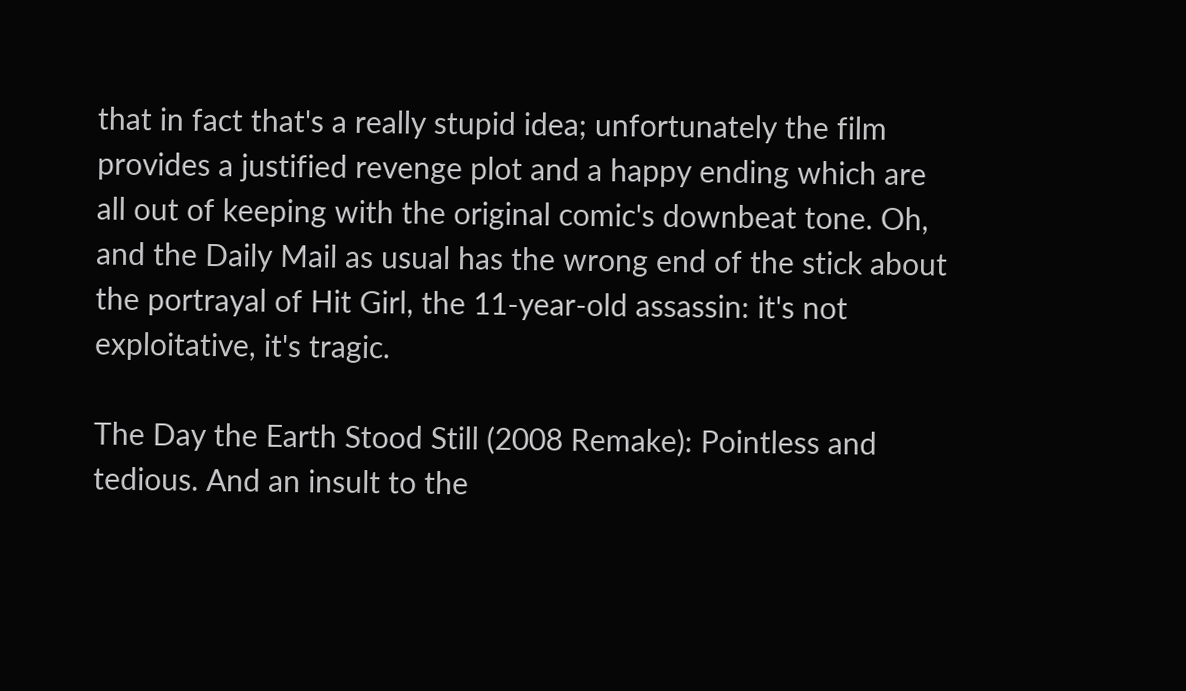that in fact that's a really stupid idea; unfortunately the film provides a justified revenge plot and a happy ending which are all out of keeping with the original comic's downbeat tone. Oh, and the Daily Mail as usual has the wrong end of the stick about the portrayal of Hit Girl, the 11-year-old assassin: it's not exploitative, it's tragic.

The Day the Earth Stood Still (2008 Remake): Pointless and tedious. And an insult to the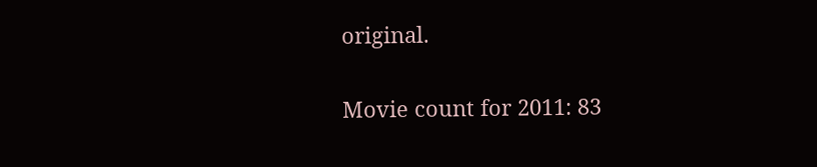original.

Movie count for 2011: 83